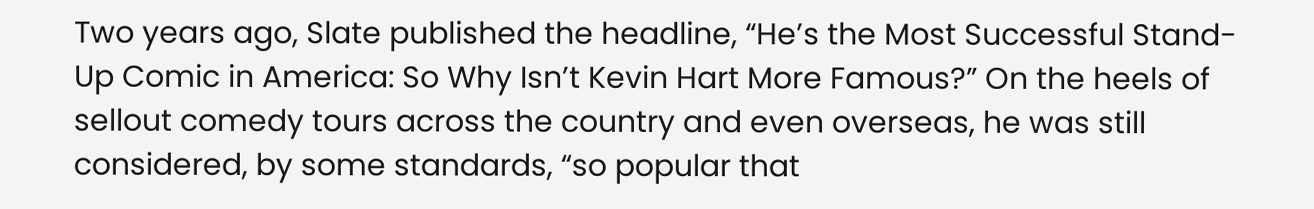Two years ago, Slate published the headline, “He’s the Most Successful Stand-Up Comic in America: So Why Isn’t Kevin Hart More Famous?” On the heels of sellout comedy tours across the country and even overseas, he was still considered, by some standards, “so popular that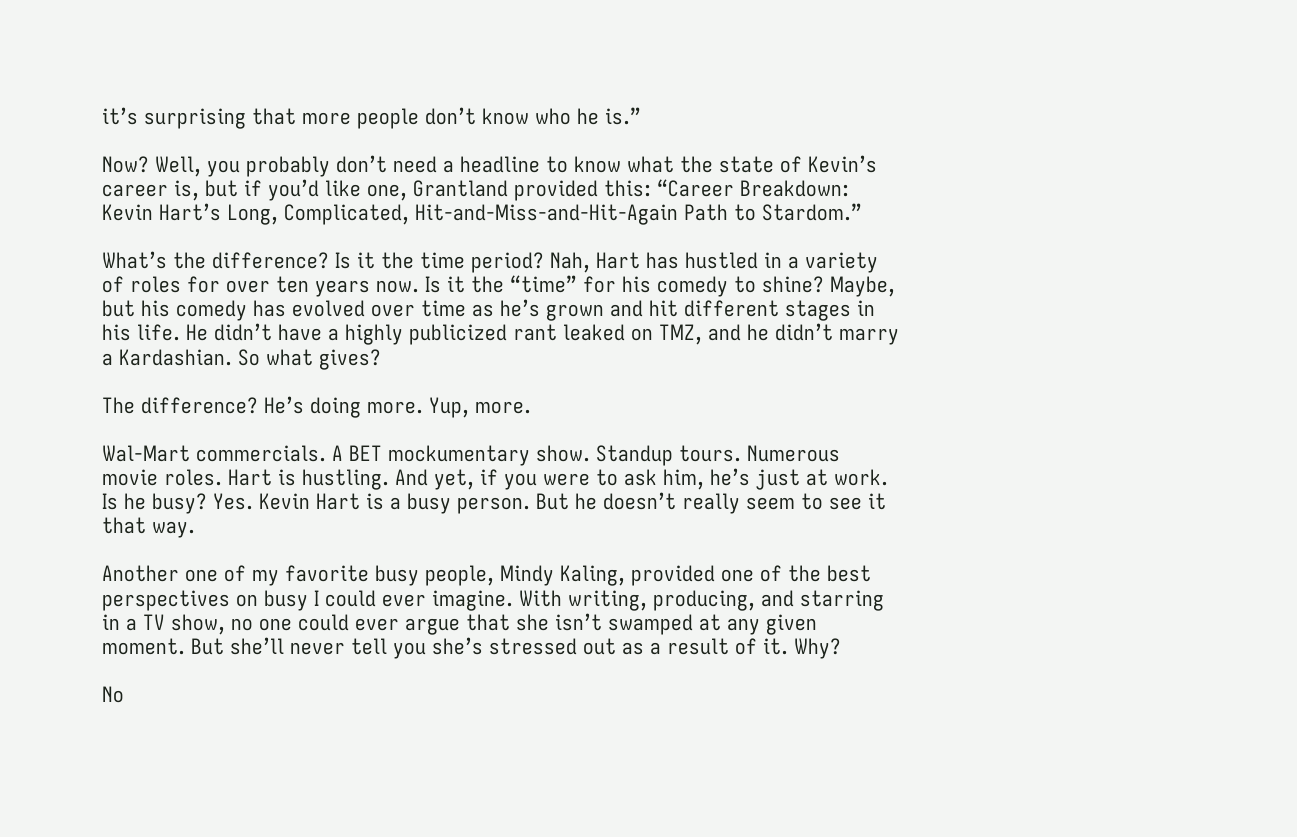it’s surprising that more people don’t know who he is.”

Now? Well, you probably don’t need a headline to know what the state of Kevin’s career is, but if you’d like one, Grantland provided this: “Career Breakdown: Kevin Hart’s Long, Complicated, Hit-and-Miss-and-Hit-Again Path to Stardom.”

What’s the difference? Is it the time period? Nah, Hart has hustled in a variety of roles for over ten years now. Is it the “time” for his comedy to shine? Maybe, but his comedy has evolved over time as he’s grown and hit different stages in his life. He didn’t have a highly publicized rant leaked on TMZ, and he didn’t marry a Kardashian. So what gives?

The difference? He’s doing more. Yup, more.

Wal-Mart commercials. A BET mockumentary show. Standup tours. Numerous movie roles. Hart is hustling. And yet, if you were to ask him, he’s just at work. Is he busy? Yes. Kevin Hart is a busy person. But he doesn’t really seem to see it that way.

Another one of my favorite busy people, Mindy Kaling, provided one of the best perspectives on busy I could ever imagine. With writing, producing, and starring in a TV show, no one could ever argue that she isn’t swamped at any given moment. But she’ll never tell you she’s stressed out as a result of it. Why?

No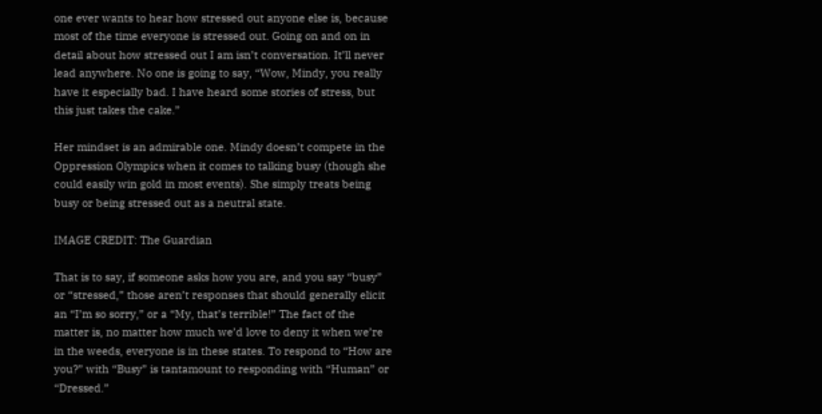one ever wants to hear how stressed out anyone else is, because most of the time everyone is stressed out. Going on and on in detail about how stressed out I am isn’t conversation. It’ll never lead anywhere. No one is going to say, “Wow, Mindy, you really have it especially bad. I have heard some stories of stress, but this just takes the cake.”

Her mindset is an admirable one. Mindy doesn’t compete in the Oppression Olympics when it comes to talking busy (though she could easily win gold in most events). She simply treats being busy or being stressed out as a neutral state.

IMAGE CREDIT: The Guardian

That is to say, if someone asks how you are, and you say “busy” or “stressed,” those aren’t responses that should generally elicit an “I’m so sorry,” or a “My, that’s terrible!” The fact of the matter is, no matter how much we’d love to deny it when we’re in the weeds, everyone is in these states. To respond to “How are you?” with “Busy” is tantamount to responding with “Human” or “Dressed.”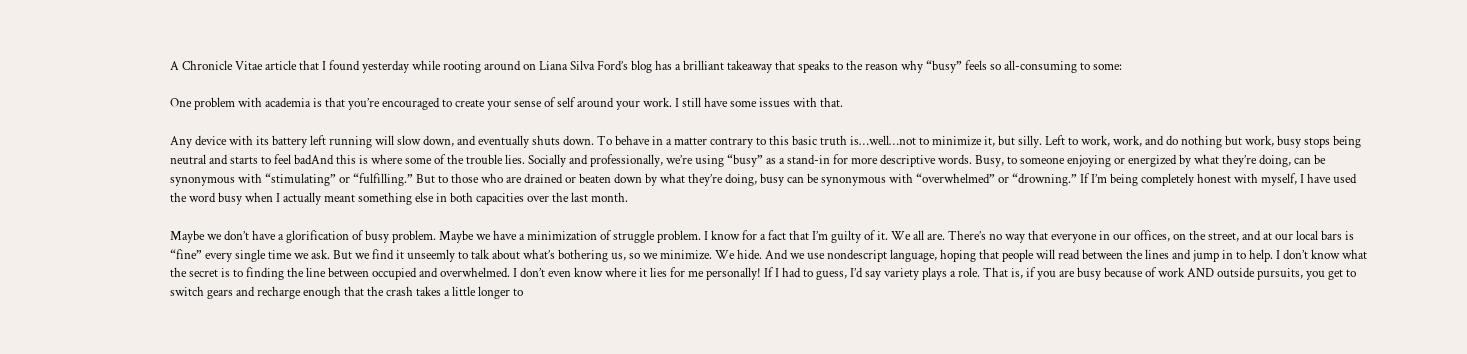A Chronicle Vitae article that I found yesterday while rooting around on Liana Silva Ford’s blog has a brilliant takeaway that speaks to the reason why “busy” feels so all-consuming to some:

One problem with academia is that you’re encouraged to create your sense of self around your work. I still have some issues with that.

Any device with its battery left running will slow down, and eventually shuts down. To behave in a matter contrary to this basic truth is…well…not to minimize it, but silly. Left to work, work, and do nothing but work, busy stops being neutral and starts to feel badAnd this is where some of the trouble lies. Socially and professionally, we’re using “busy” as a stand-in for more descriptive words. Busy, to someone enjoying or energized by what they’re doing, can be synonymous with “stimulating” or “fulfilling.” But to those who are drained or beaten down by what they’re doing, busy can be synonymous with “overwhelmed” or “drowning.” If I’m being completely honest with myself, I have used the word busy when I actually meant something else in both capacities over the last month.

Maybe we don’t have a glorification of busy problem. Maybe we have a minimization of struggle problem. I know for a fact that I’m guilty of it. We all are. There’s no way that everyone in our offices, on the street, and at our local bars is “fine” every single time we ask. But we find it unseemly to talk about what’s bothering us, so we minimize. We hide. And we use nondescript language, hoping that people will read between the lines and jump in to help. I don’t know what the secret is to finding the line between occupied and overwhelmed. I don’t even know where it lies for me personally! If I had to guess, I’d say variety plays a role. That is, if you are busy because of work AND outside pursuits, you get to switch gears and recharge enough that the crash takes a little longer to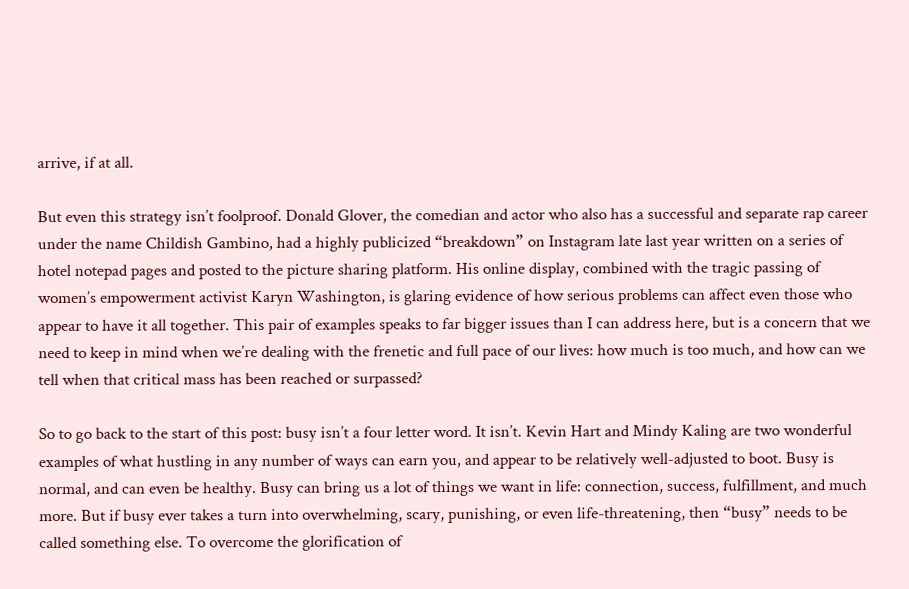arrive, if at all.

But even this strategy isn’t foolproof. Donald Glover, the comedian and actor who also has a successful and separate rap career under the name Childish Gambino, had a highly publicized “breakdown” on Instagram late last year written on a series of hotel notepad pages and posted to the picture sharing platform. His online display, combined with the tragic passing of women’s empowerment activist Karyn Washington, is glaring evidence of how serious problems can affect even those who appear to have it all together. This pair of examples speaks to far bigger issues than I can address here, but is a concern that we need to keep in mind when we’re dealing with the frenetic and full pace of our lives: how much is too much, and how can we tell when that critical mass has been reached or surpassed?

So to go back to the start of this post: busy isn’t a four letter word. It isn’t. Kevin Hart and Mindy Kaling are two wonderful examples of what hustling in any number of ways can earn you, and appear to be relatively well-adjusted to boot. Busy is normal, and can even be healthy. Busy can bring us a lot of things we want in life: connection, success, fulfillment, and much more. But if busy ever takes a turn into overwhelming, scary, punishing, or even life-threatening, then “busy” needs to be called something else. To overcome the glorification of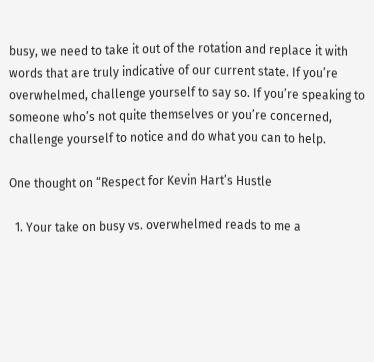busy, we need to take it out of the rotation and replace it with words that are truly indicative of our current state. If you’re overwhelmed, challenge yourself to say so. If you’re speaking to someone who’s not quite themselves or you’re concerned, challenge yourself to notice and do what you can to help.

One thought on “Respect for Kevin Hart’s Hustle

  1. Your take on busy vs. overwhelmed reads to me a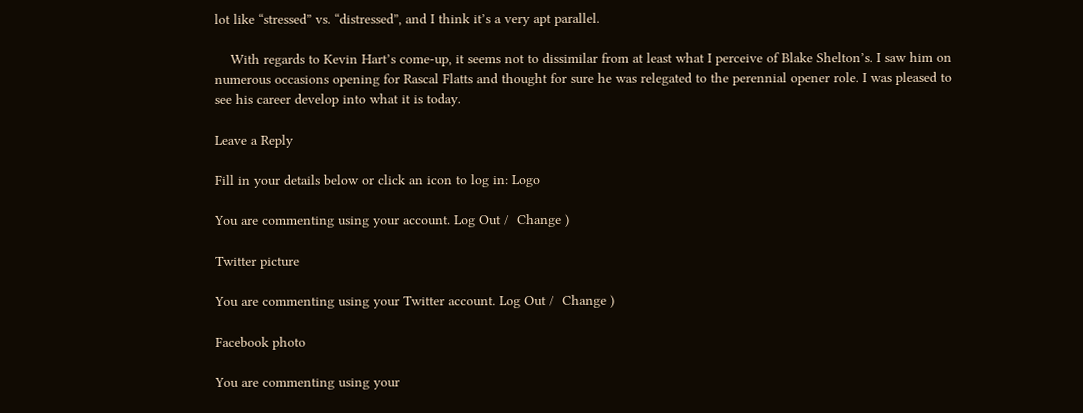lot like “stressed” vs. “distressed”, and I think it’s a very apt parallel.

    With regards to Kevin Hart’s come-up, it seems not to dissimilar from at least what I perceive of Blake Shelton’s. I saw him on numerous occasions opening for Rascal Flatts and thought for sure he was relegated to the perennial opener role. I was pleased to see his career develop into what it is today.

Leave a Reply

Fill in your details below or click an icon to log in: Logo

You are commenting using your account. Log Out /  Change )

Twitter picture

You are commenting using your Twitter account. Log Out /  Change )

Facebook photo

You are commenting using your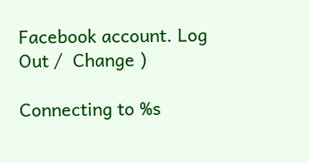Facebook account. Log Out /  Change )

Connecting to %s